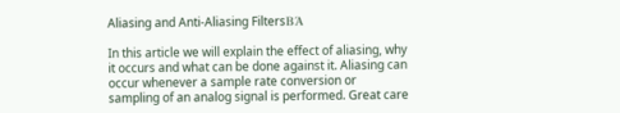Aliasing and Anti-Aliasing FiltersΒΆ

In this article we will explain the effect of aliasing, why it occurs and what can be done against it. Aliasing can occur whenever a sample rate conversion or sampling of an analog signal is performed. Great care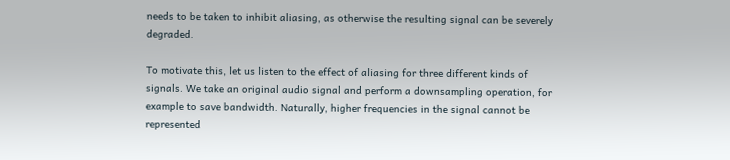needs to be taken to inhibit aliasing, as otherwise the resulting signal can be severely degraded.

To motivate this, let us listen to the effect of aliasing for three different kinds of signals. We take an original audio signal and perform a downsampling operation, for example to save bandwidth. Naturally, higher frequencies in the signal cannot be represented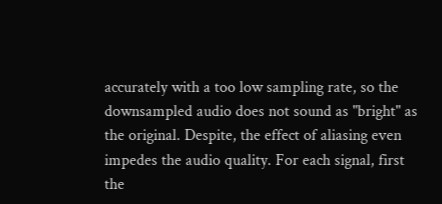accurately with a too low sampling rate, so the downsampled audio does not sound as "bright" as the original. Despite, the effect of aliasing even impedes the audio quality. For each signal, first the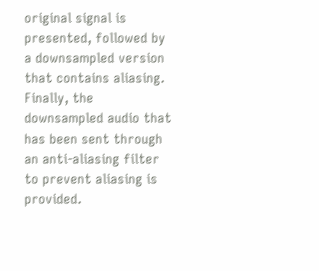original signal is presented, followed by a downsampled version that contains aliasing. Finally, the downsampled audio that has been sent through an anti-aliasing filter to prevent aliasing is provided.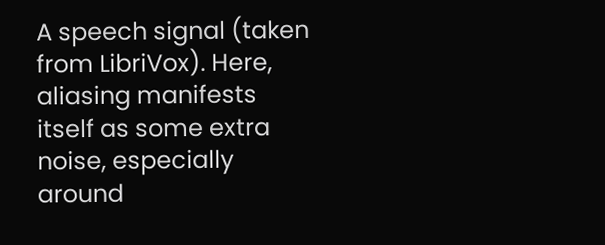A speech signal (taken from LibriVox). Here, aliasing manifests itself as some extra noise, especially around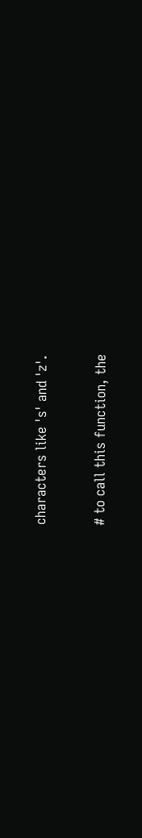characters like 's' and 'z'.

# to call this function, the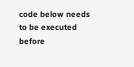code below needs to be executed before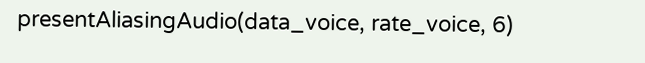presentAliasingAudio(data_voice, rate_voice, 6)